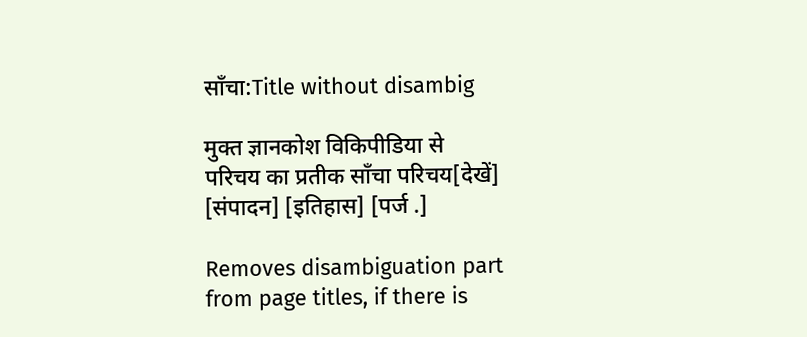साँचा:Title without disambig

मुक्त ज्ञानकोश विकिपीडिया से
परिचय का प्रतीक साँचा परिचय[देखें] [संपादन] [इतिहास] [पर्ज .]

Removes disambiguation part from page titles, if there is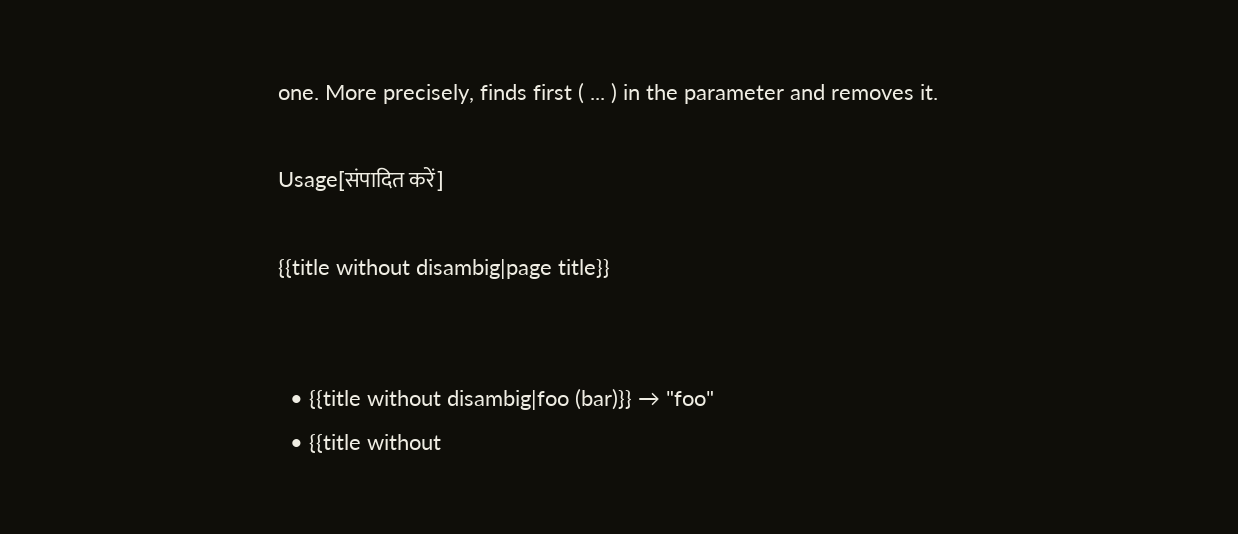one. More precisely, finds first ( ... ) in the parameter and removes it.

Usage[संपादित करें]

{{title without disambig|page title}}


  • {{title without disambig|foo (bar)}} → "foo"
  • {{title without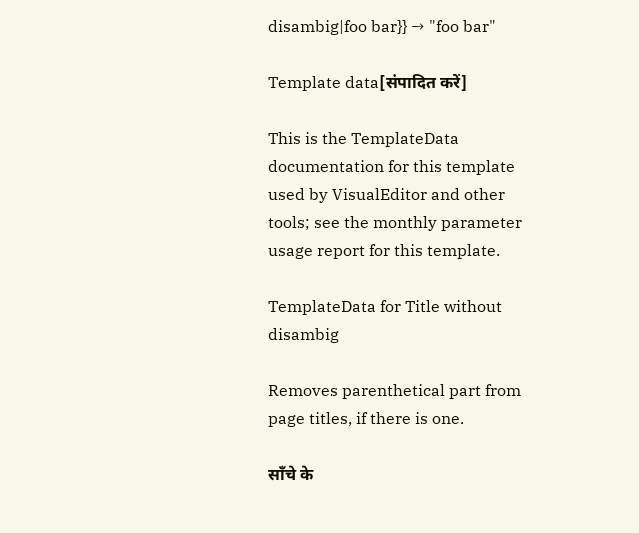disambig|foo bar}} → "foo bar"

Template data[संपादित करें]

This is the TemplateData documentation for this template used by VisualEditor and other tools; see the monthly parameter usage report for this template.

TemplateData for Title without disambig

Removes parenthetical part from page titles, if there is one.

साँचे के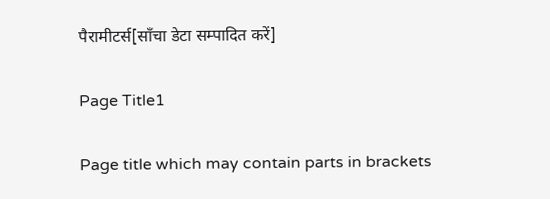पैरामीटर्स[साँचा डेटा सम्पादित करें]

Page Title1

Page title which may contain parts in brackets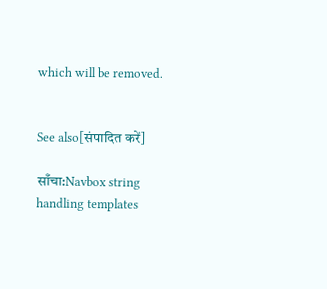which will be removed.


See also[संपादित करें]

साँचा:Navbox string handling templates